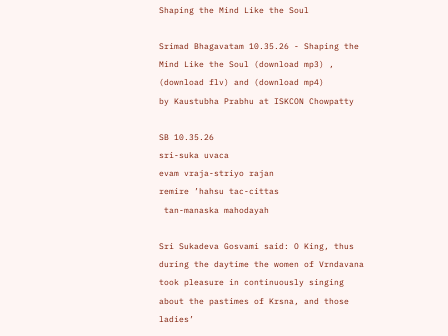Shaping the Mind Like the Soul

Srimad Bhagavatam 10.35.26 - Shaping the Mind Like the Soul (download mp3) , (download flv) and (download mp4)
by Kaustubha Prabhu at ISKCON Chowpatty

SB 10.35.26
sri-suka uvaca
evam vraja-striyo rajan
remire ’hahsu tac-cittas
 tan-manaska mahodayah

Sri Sukadeva Gosvami said: O King, thus during the daytime the women of Vrndavana took pleasure in continuously singing about the pastimes of Krsna, and those ladies’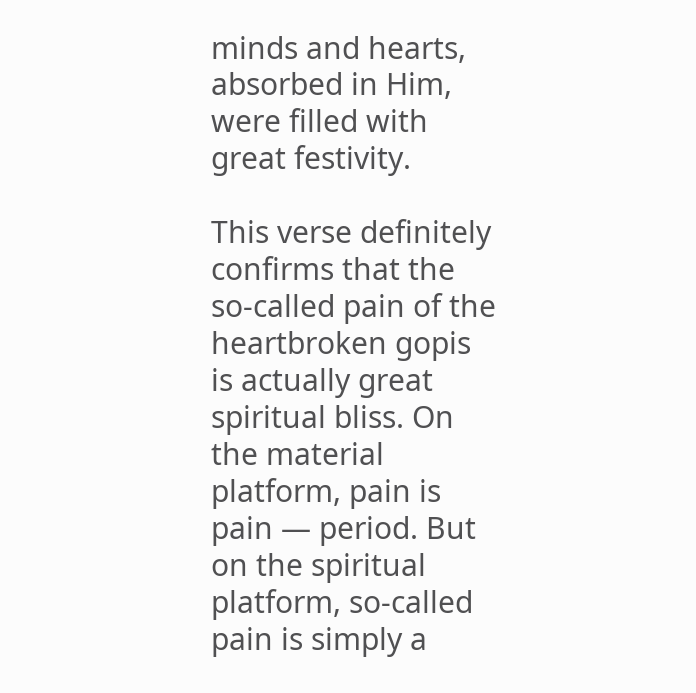minds and hearts, absorbed in Him, were filled with great festivity.

This verse definitely confirms that the so-called pain of the heartbroken gopis is actually great spiritual bliss. On the material platform, pain is pain — period. But on the spiritual platform, so-called pain is simply a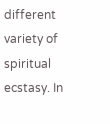different variety of spiritual ecstasy. In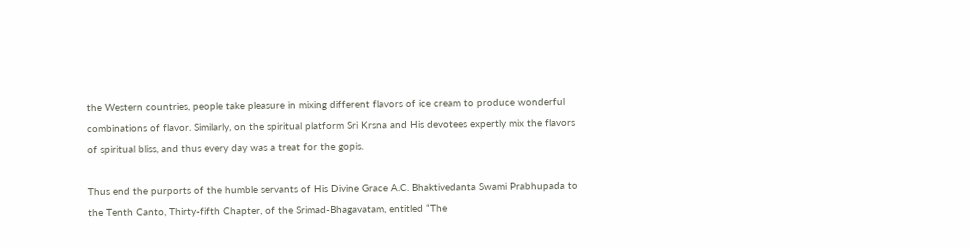the Western countries, people take pleasure in mixing different flavors of ice cream to produce wonderful combinations of flavor. Similarly, on the spiritual platform Sri Krsna and His devotees expertly mix the flavors of spiritual bliss, and thus every day was a treat for the gopis.

Thus end the purports of the humble servants of His Divine Grace A.C. Bhaktivedanta Swami Prabhupada to the Tenth Canto, Thirty-fifth Chapter, of the Srimad-Bhagavatam, entitled “The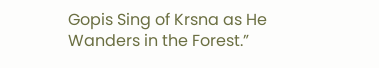Gopis Sing of Krsna as He Wanders in the Forest.”